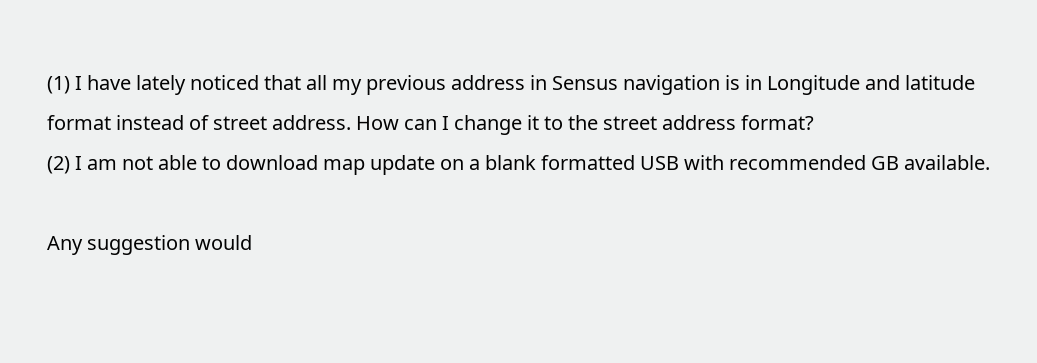(1) I have lately noticed that all my previous address in Sensus navigation is in Longitude and latitude format instead of street address. How can I change it to the street address format?
(2) I am not able to download map update on a blank formatted USB with recommended GB available.

Any suggestion would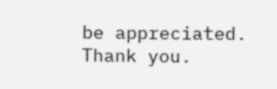be appreciated. Thank you.